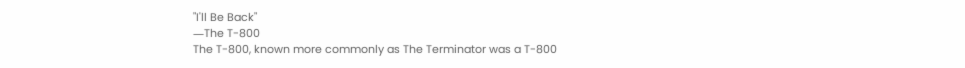"I'll Be Back"
―The T-800
The T-800, known more commonly as The Terminator was a T-800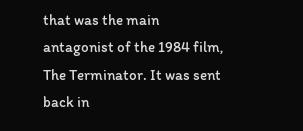that was the main antagonist of the 1984 film, The Terminator. It was sent back in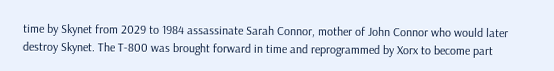time by Skynet from 2029 to 1984 assassinate Sarah Connor, mother of John Connor who would later destroy Skynet. The T-800 was brought forward in time and reprogrammed by Xorx to become part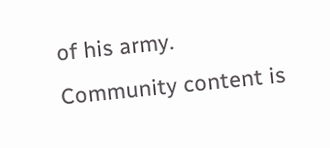of his army.
Community content is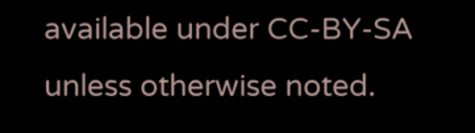available under CC-BY-SA unless otherwise noted.